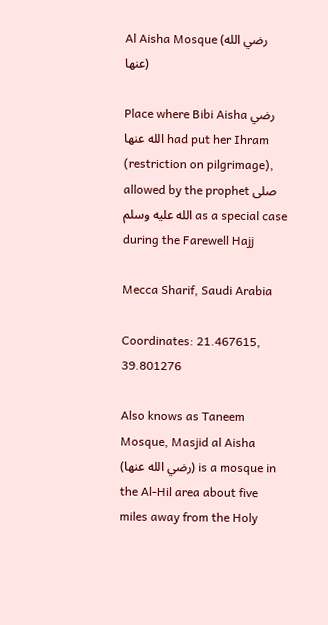Al Aisha Mosque (رضي الله عنها)

Place where Bibi Aisha رضي الله عنها had put her Ihram (restriction on pilgrimage), allowed by the prophet صلى الله عليه وسلم as a special case during the Farewell Hajj

Mecca Sharif, Saudi Arabia

Coordinates: 21.467615, 39.801276

Also knows as Taneem Mosque, Masjid al Aisha (رضي الله عنها) is a mosque in the Al-Hil area about five miles away from the Holy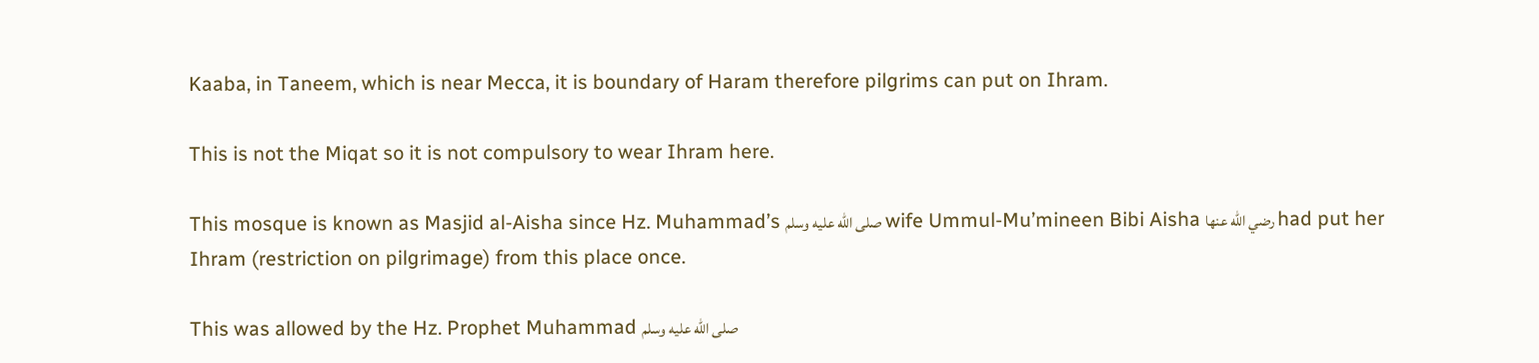Kaaba, in Taneem, which is near Mecca, it is boundary of Haram therefore pilgrims can put on Ihram.

This is not the Miqat so it is not compulsory to wear Ihram here.

This mosque is known as Masjid al-Aisha since Hz. Muhammad’s صلى الله عليه وسلم wife Ummul-Mu’mineen Bibi Aisha رضي الله عنها had put her Ihram (restriction on pilgrimage) from this place once.

This was allowed by the Hz. Prophet Muhammad صلى الله عليه وسلم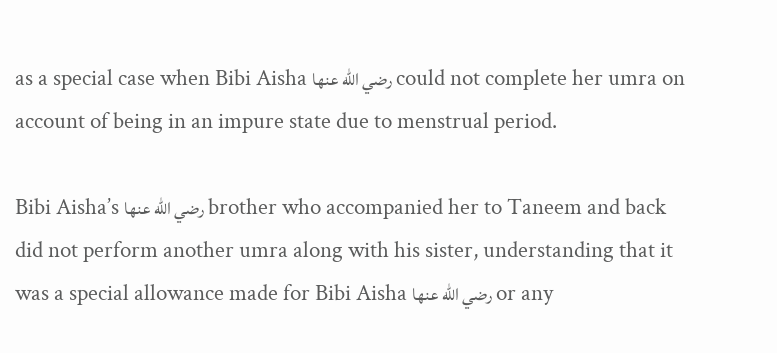as a special case when Bibi Aisha رضي الله عنها could not complete her umra on account of being in an impure state due to menstrual period.

Bibi Aisha’s رضي الله عنها brother who accompanied her to Taneem and back did not perform another umra along with his sister, understanding that it was a special allowance made for Bibi Aisha رضي الله عنها or any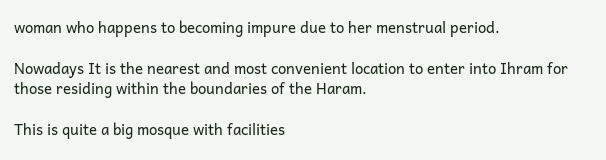woman who happens to becoming impure due to her menstrual period.

Nowadays It is the nearest and most convenient location to enter into Ihram for those residing within the boundaries of the Haram.

This is quite a big mosque with facilities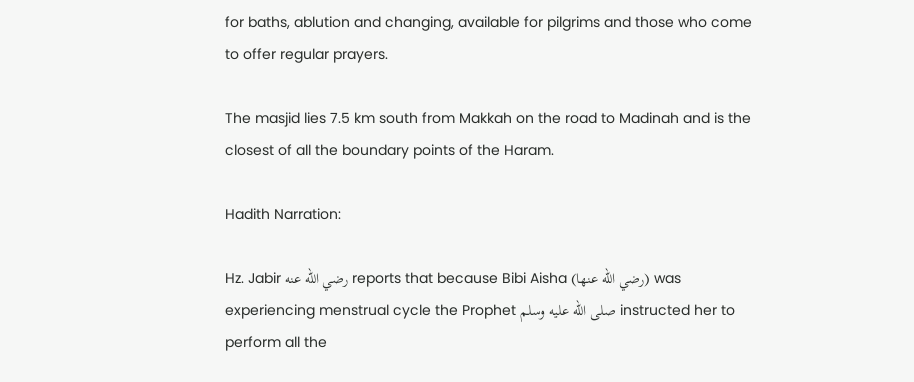for baths, ablution and changing, available for pilgrims and those who come to offer regular prayers.

The masjid lies 7.5 km south from Makkah on the road to Madinah and is the closest of all the boundary points of the Haram.

Hadith Narration:

Hz. Jabir رضي الله عنه reports that because Bibi Aisha (رضي الله عنها) was experiencing menstrual cycle the Prophet صلى الله عليه وسلم instructed her to perform all the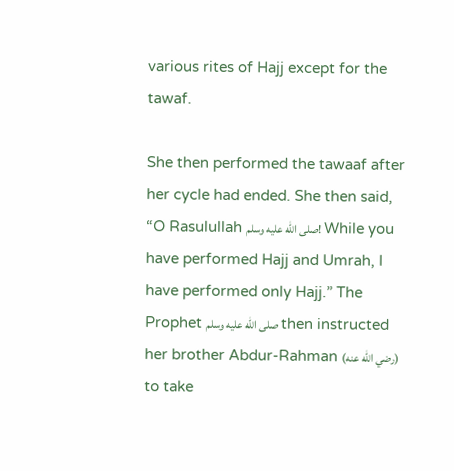various rites of Hajj except for the tawaf.

She then performed the tawaaf after her cycle had ended. She then said, “O Rasulullah صلى الله عليه وسلم! While you have performed Hajj and Umrah, I have performed only Hajj.” The Prophet صلى الله عليه وسلم then instructed her brother Abdur-Rahman (رضي الله عنه) to take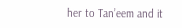her to Tan’eem and it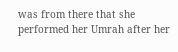was from there that she performed her Umrah after her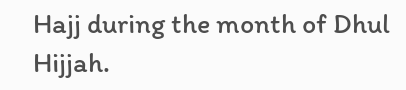Hajj during the month of Dhul Hijjah.